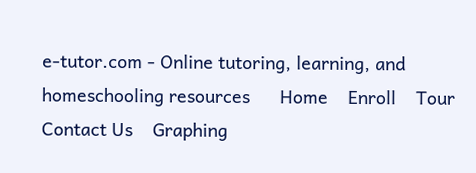e-tutor.com - Online tutoring, learning, and homeschooling resources      Home    Enroll    Tour    Contact Us    Graphing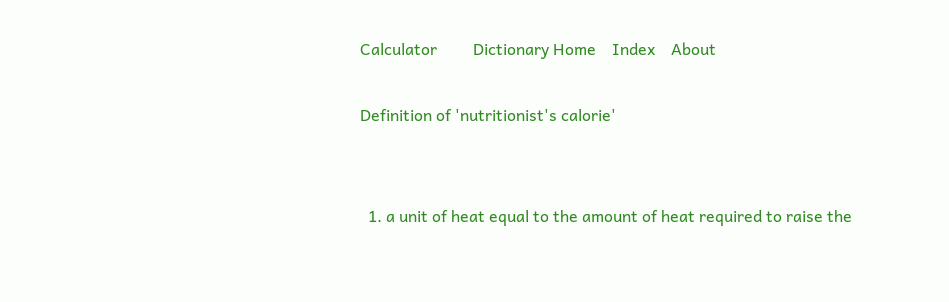Calculator         Dictionary Home    Index    About

Definition of 'nutritionist's calorie'


  1. a unit of heat equal to the amount of heat required to raise the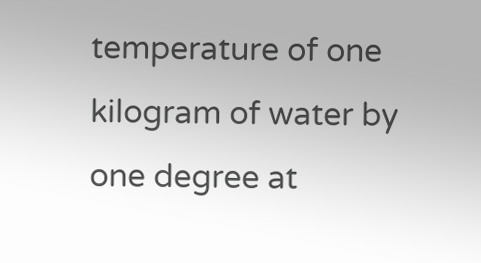temperature of one kilogram of water by one degree at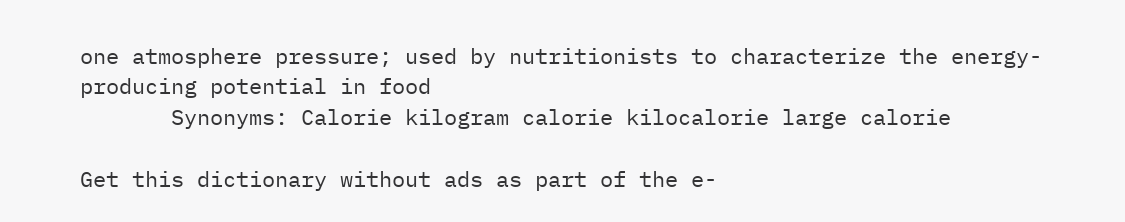one atmosphere pressure; used by nutritionists to characterize the energy-producing potential in food
       Synonyms: Calorie kilogram calorie kilocalorie large calorie

Get this dictionary without ads as part of the e-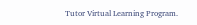Tutor Virtual Learning Program.